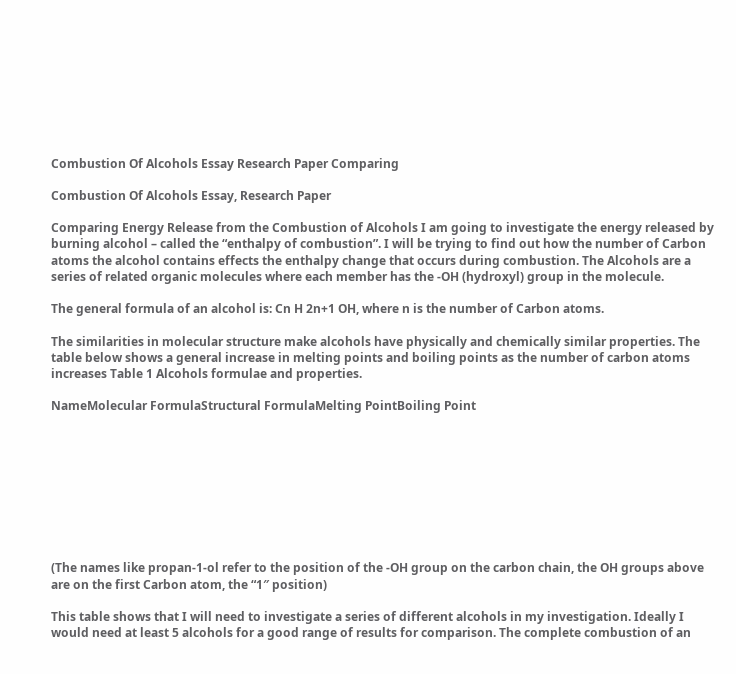Combustion Of Alcohols Essay Research Paper Comparing

Combustion Of Alcohols Essay, Research Paper

Comparing Energy Release from the Combustion of Alcohols I am going to investigate the energy released by burning alcohol – called the “enthalpy of combustion”. I will be trying to find out how the number of Carbon atoms the alcohol contains effects the enthalpy change that occurs during combustion. The Alcohols are a series of related organic molecules where each member has the -OH (hydroxyl) group in the molecule.

The general formula of an alcohol is: Cn H 2n+1 OH, where n is the number of Carbon atoms.

The similarities in molecular structure make alcohols have physically and chemically similar properties. The table below shows a general increase in melting points and boiling points as the number of carbon atoms increases Table 1 Alcohols formulae and properties.

NameMolecular FormulaStructural FormulaMelting PointBoiling Point









(The names like propan-1-ol refer to the position of the -OH group on the carbon chain, the OH groups above are on the first Carbon atom, the “1″ position)

This table shows that I will need to investigate a series of different alcohols in my investigation. Ideally I would need at least 5 alcohols for a good range of results for comparison. The complete combustion of an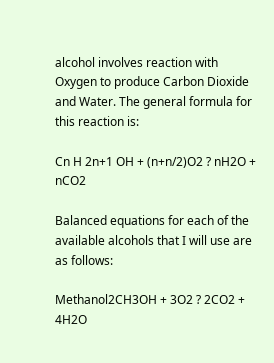alcohol involves reaction with Oxygen to produce Carbon Dioxide and Water. The general formula for this reaction is:

Cn H 2n+1 OH + (n+n/2)O2 ? nH2O + nCO2

Balanced equations for each of the available alcohols that I will use are as follows:

Methanol2CH3OH + 3O2 ? 2CO2 + 4H2O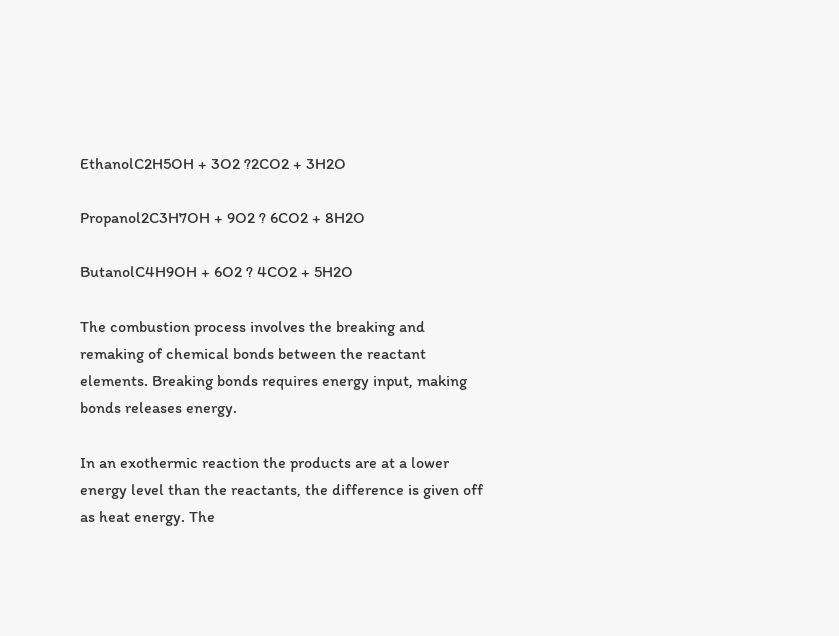EthanolC2H5OH + 3O2 ?2CO2 + 3H2O

Propanol2C3H7OH + 9O2 ? 6CO2 + 8H2O

ButanolC4H9OH + 6O2 ? 4CO2 + 5H2O

The combustion process involves the breaking and remaking of chemical bonds between the reactant elements. Breaking bonds requires energy input, making bonds releases energy.

In an exothermic reaction the products are at a lower energy level than the reactants, the difference is given off as heat energy. The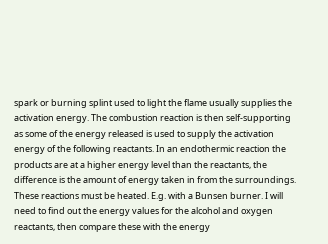spark or burning splint used to light the flame usually supplies the activation energy. The combustion reaction is then self-supporting as some of the energy released is used to supply the activation energy of the following reactants. In an endothermic reaction the products are at a higher energy level than the reactants, the difference is the amount of energy taken in from the surroundings. These reactions must be heated. E.g. with a Bunsen burner. I will need to find out the energy values for the alcohol and oxygen reactants, then compare these with the energy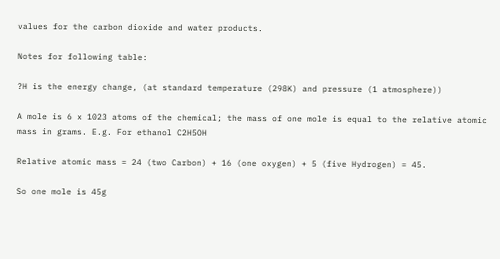values for the carbon dioxide and water products.

Notes for following table:

?H is the energy change, (at standard temperature (298K) and pressure (1 atmosphere))

A mole is 6 x 1023 atoms of the chemical; the mass of one mole is equal to the relative atomic mass in grams. E.g. For ethanol C2H5OH

Relative atomic mass = 24 (two Carbon) + 16 (one oxygen) + 5 (five Hydrogen) = 45.

So one mole is 45g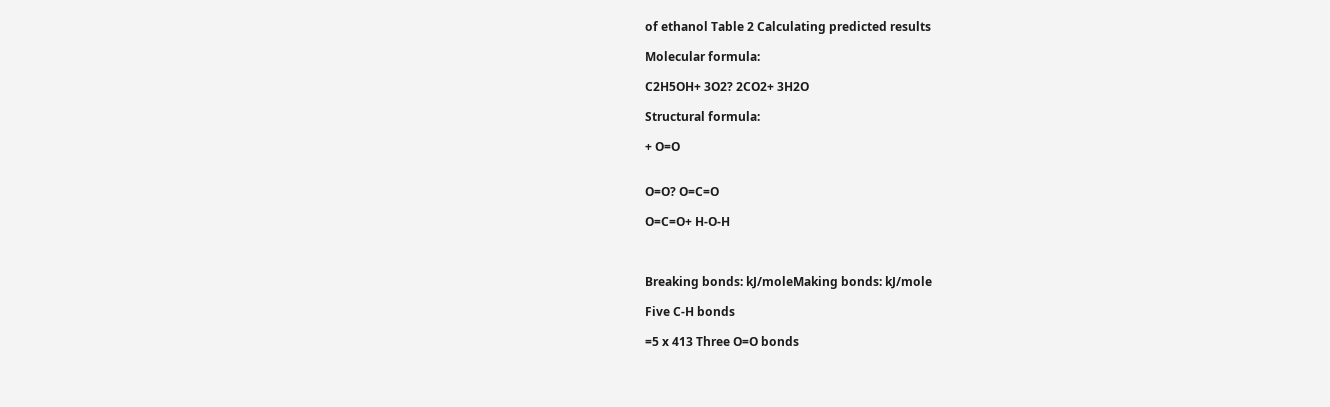of ethanol Table 2 Calculating predicted results

Molecular formula:

C2H5OH+ 3O2? 2CO2+ 3H2O

Structural formula:

+ O=O


O=O? O=C=O

O=C=O+ H-O-H



Breaking bonds: kJ/moleMaking bonds: kJ/mole

Five C-H bonds

=5 x 413 Three O=O bonds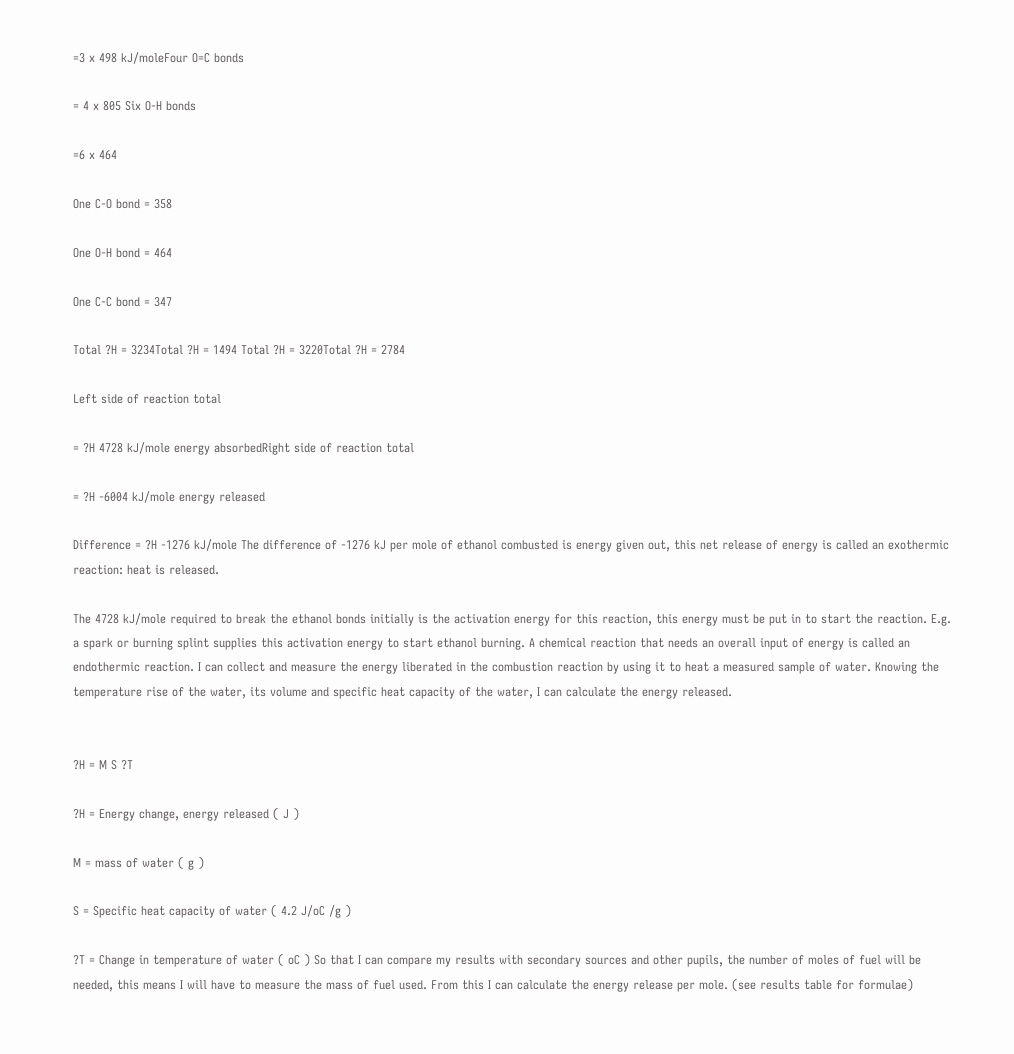=3 x 498 kJ/moleFour O=C bonds

= 4 x 805 Six O-H bonds

=6 x 464

One C-O bond = 358

One O-H bond = 464

One C-C bond = 347

Total ?H = 3234Total ?H = 1494 Total ?H = 3220Total ?H = 2784

Left side of reaction total

= ?H 4728 kJ/mole energy absorbedRight side of reaction total

= ?H -6004 kJ/mole energy released

Difference = ?H -1276 kJ/mole The difference of -1276 kJ per mole of ethanol combusted is energy given out, this net release of energy is called an exothermic reaction: heat is released.

The 4728 kJ/mole required to break the ethanol bonds initially is the activation energy for this reaction, this energy must be put in to start the reaction. E.g. a spark or burning splint supplies this activation energy to start ethanol burning. A chemical reaction that needs an overall input of energy is called an endothermic reaction. I can collect and measure the energy liberated in the combustion reaction by using it to heat a measured sample of water. Knowing the temperature rise of the water, its volume and specific heat capacity of the water, I can calculate the energy released.


?H = M S ?T

?H = Energy change, energy released ( J )

M = mass of water ( g )

S = Specific heat capacity of water ( 4.2 J/oC /g )

?T = Change in temperature of water ( oC ) So that I can compare my results with secondary sources and other pupils, the number of moles of fuel will be needed, this means I will have to measure the mass of fuel used. From this I can calculate the energy release per mole. (see results table for formulae)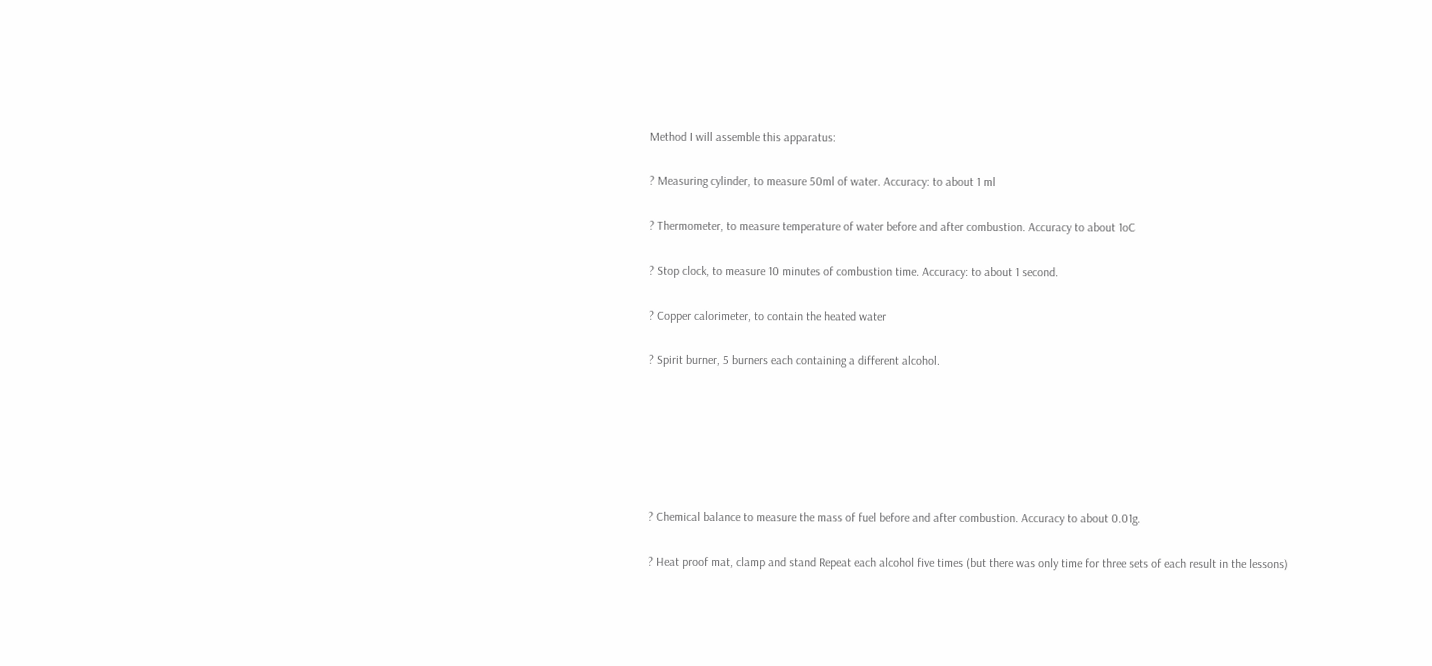Method I will assemble this apparatus:

? Measuring cylinder, to measure 50ml of water. Accuracy: to about 1 ml

? Thermometer, to measure temperature of water before and after combustion. Accuracy to about 1oC

? Stop clock, to measure 10 minutes of combustion time. Accuracy: to about 1 second.

? Copper calorimeter, to contain the heated water

? Spirit burner, 5 burners each containing a different alcohol.






? Chemical balance to measure the mass of fuel before and after combustion. Accuracy to about 0.01g.

? Heat proof mat, clamp and stand Repeat each alcohol five times (but there was only time for three sets of each result in the lessons)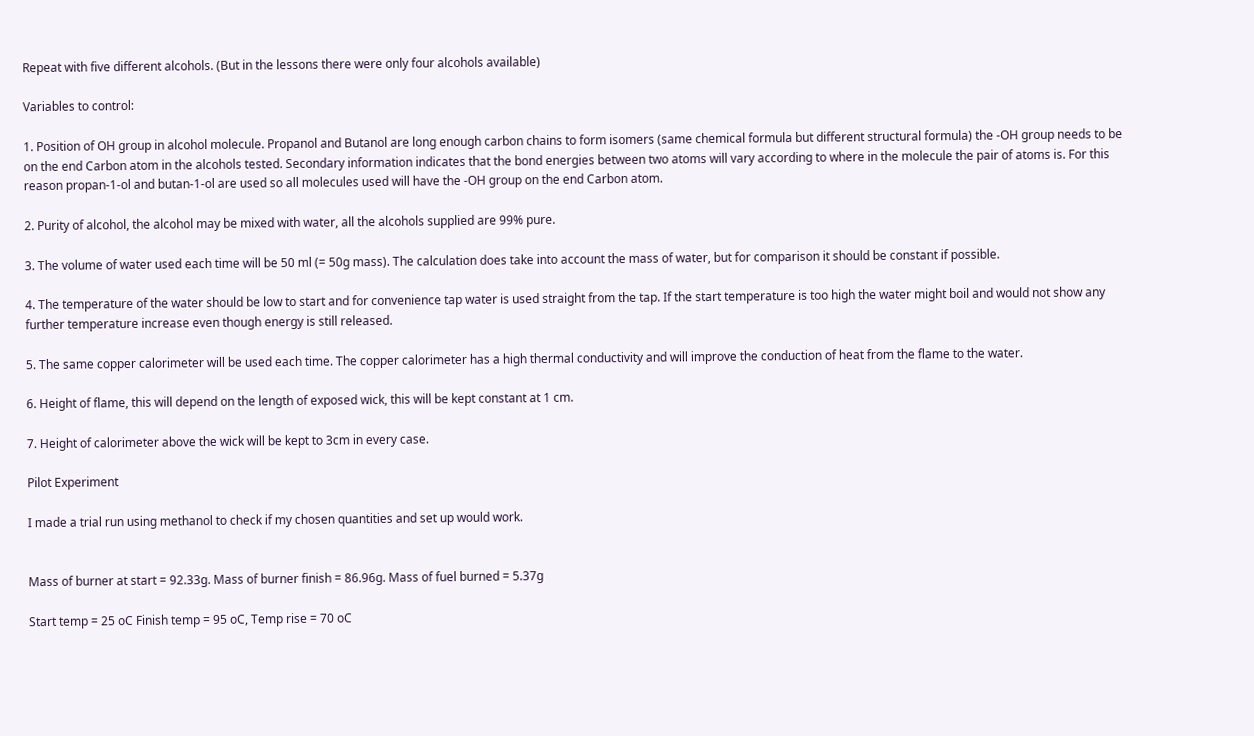Repeat with five different alcohols. (But in the lessons there were only four alcohols available)

Variables to control:

1. Position of OH group in alcohol molecule. Propanol and Butanol are long enough carbon chains to form isomers (same chemical formula but different structural formula) the -OH group needs to be on the end Carbon atom in the alcohols tested. Secondary information indicates that the bond energies between two atoms will vary according to where in the molecule the pair of atoms is. For this reason propan-1-ol and butan-1-ol are used so all molecules used will have the -OH group on the end Carbon atom.

2. Purity of alcohol, the alcohol may be mixed with water, all the alcohols supplied are 99% pure.

3. The volume of water used each time will be 50 ml (= 50g mass). The calculation does take into account the mass of water, but for comparison it should be constant if possible.

4. The temperature of the water should be low to start and for convenience tap water is used straight from the tap. If the start temperature is too high the water might boil and would not show any further temperature increase even though energy is still released.

5. The same copper calorimeter will be used each time. The copper calorimeter has a high thermal conductivity and will improve the conduction of heat from the flame to the water.

6. Height of flame, this will depend on the length of exposed wick, this will be kept constant at 1 cm.

7. Height of calorimeter above the wick will be kept to 3cm in every case.

Pilot Experiment

I made a trial run using methanol to check if my chosen quantities and set up would work.


Mass of burner at start = 92.33g. Mass of burner finish = 86.96g. Mass of fuel burned = 5.37g

Start temp = 25 oC Finish temp = 95 oC, Temp rise = 70 oC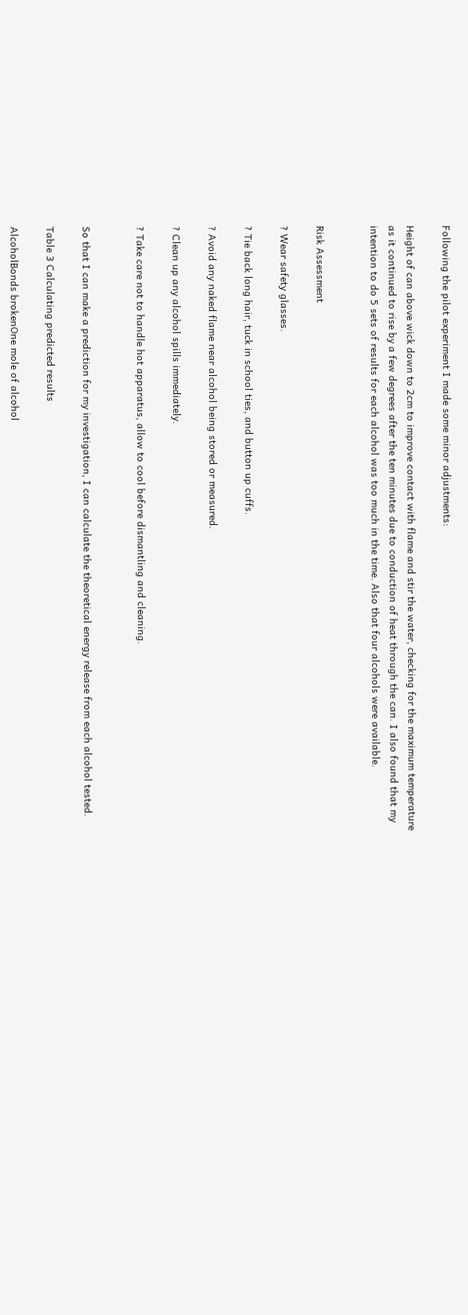Following the pilot experiment I made some minor adjustments:

Height of can above wick down to 2cm to improve contact with flame and stir the water, checking for the maximum temperature as it continued to rise by a few degrees after the ten minutes due to conduction of heat through the can. I also found that my intention to do 5 sets of results for each alcohol was too much in the time. Also that four alcohols were available.


Risk Assessment

? Wear safety glasses.

? Tie back long hair, tuck in school ties, and button up cuffs.

? Avoid any naked flame near alcohol being stored or measured.

? Clean up any alcohol spills immediately.

? Take care not to handle hot apparatus, allow to cool before dismantling and cleaning.


So that I can make a prediction for my investigation, I can calculate the theoretical energy release from each alcohol tested.

Table 3 Calculating predicted results

AlcoholBonds brokenOne mole of alcohol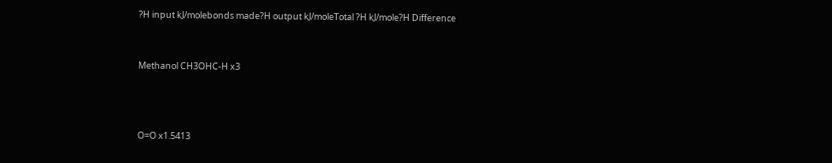?H input kJ/molebonds made?H output kJ/moleTotal ?H kJ/mole?H Difference


Methanol CH3OHC-H x3



O=O x1.5413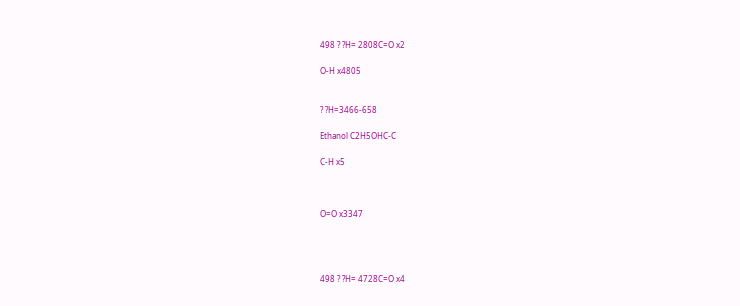498 ? ?H= 2808C=O x2

O-H x4805


? ?H=3466-658

Ethanol C2H5OHC-C

C-H x5



O=O x3347




498 ? ?H= 4728C=O x4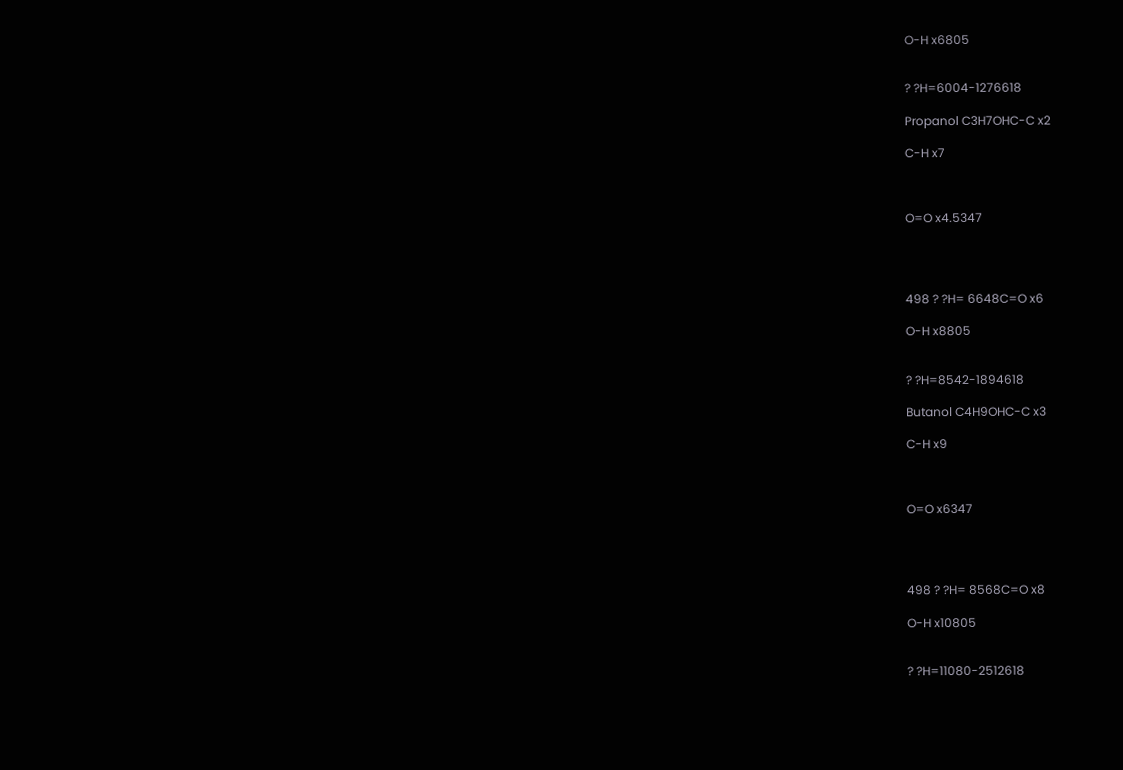O-H x6805


? ?H=6004-1276618

Propanol C3H7OHC-C x2

C-H x7



O=O x4.5347




498 ? ?H= 6648C=O x6

O-H x8805


? ?H=8542-1894618

Butanol C4H9OHC-C x3

C-H x9



O=O x6347




498 ? ?H= 8568C=O x8

O-H x10805


? ?H=11080-2512618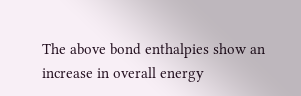The above bond enthalpies show an increase in overall energy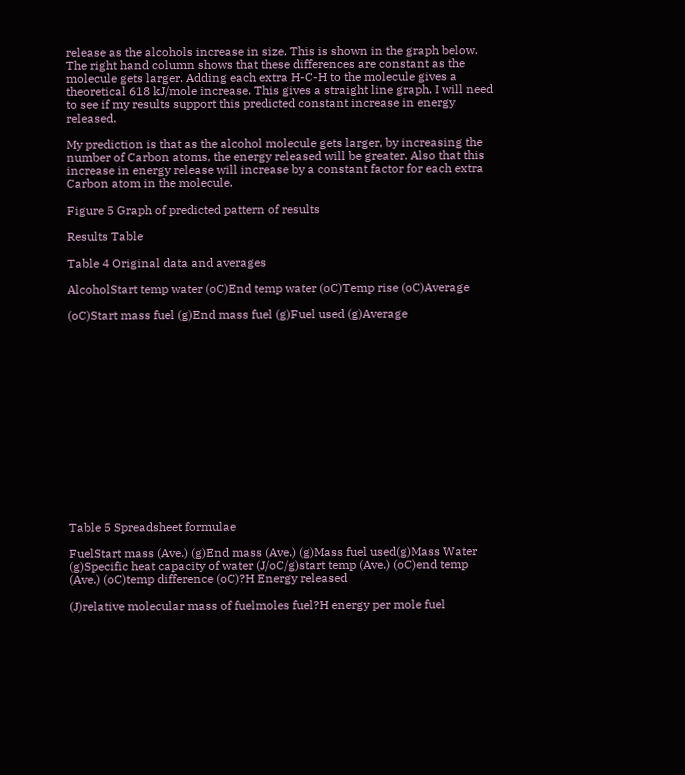release as the alcohols increase in size. This is shown in the graph below. The right hand column shows that these differences are constant as the molecule gets larger. Adding each extra H-C-H to the molecule gives a theoretical 618 kJ/mole increase. This gives a straight line graph. I will need to see if my results support this predicted constant increase in energy released.

My prediction is that as the alcohol molecule gets larger, by increasing the number of Carbon atoms, the energy released will be greater. Also that this increase in energy release will increase by a constant factor for each extra Carbon atom in the molecule.

Figure 5 Graph of predicted pattern of results

Results Table

Table 4 Original data and averages

AlcoholStart temp water (oC)End temp water (oC)Temp rise (oC)Average

(oC)Start mass fuel (g)End mass fuel (g)Fuel used (g)Average















Table 5 Spreadsheet formulae

FuelStart mass (Ave.) (g)End mass (Ave.) (g)Mass fuel used(g)Mass Water (g)Specific heat capacity of water (J/oC/g)start temp (Ave.) (oC)end temp (Ave.) (oC)temp difference (oC)?H Energy released

(J)relative molecular mass of fuelmoles fuel?H energy per mole fuel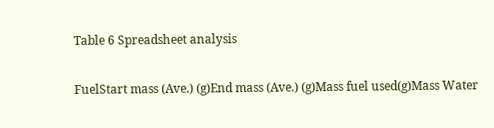Table 6 Spreadsheet analysis

FuelStart mass (Ave.) (g)End mass (Ave.) (g)Mass fuel used(g)Mass Water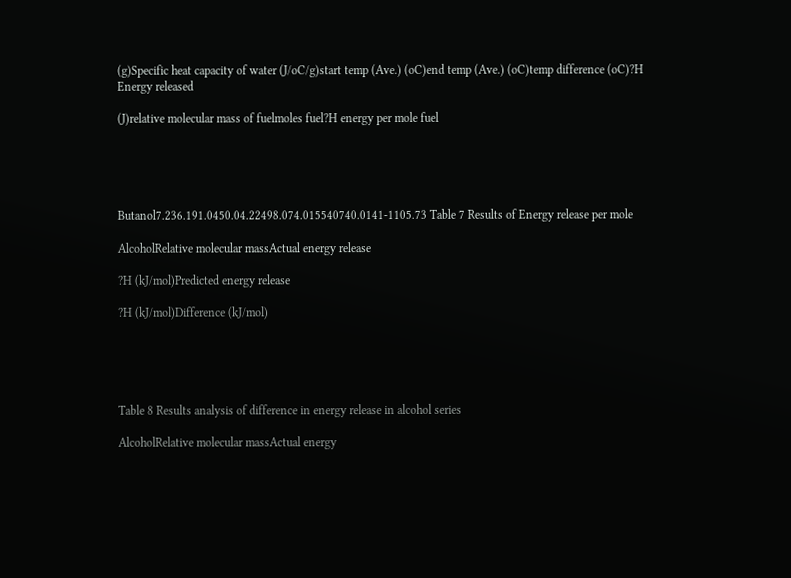(g)Specific heat capacity of water (J/oC/g)start temp (Ave.) (oC)end temp (Ave.) (oC)temp difference (oC)?H Energy released

(J)relative molecular mass of fuelmoles fuel?H energy per mole fuel





Butanol7.236.191.0450.04.22498.074.015540740.0141-1105.73 Table 7 Results of Energy release per mole

AlcoholRelative molecular massActual energy release

?H (kJ/mol)Predicted energy release

?H (kJ/mol)Difference (kJ/mol)





Table 8 Results analysis of difference in energy release in alcohol series

AlcoholRelative molecular massActual energy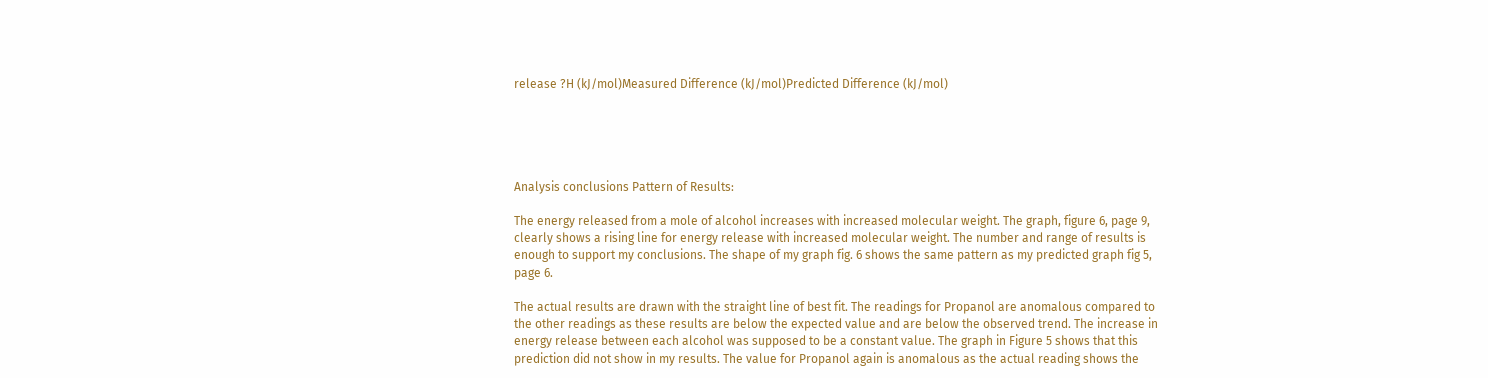release ?H (kJ/mol)Measured Difference (kJ/mol)Predicted Difference (kJ/mol)





Analysis conclusions Pattern of Results:

The energy released from a mole of alcohol increases with increased molecular weight. The graph, figure 6, page 9, clearly shows a rising line for energy release with increased molecular weight. The number and range of results is enough to support my conclusions. The shape of my graph fig. 6 shows the same pattern as my predicted graph fig 5, page 6.

The actual results are drawn with the straight line of best fit. The readings for Propanol are anomalous compared to the other readings as these results are below the expected value and are below the observed trend. The increase in energy release between each alcohol was supposed to be a constant value. The graph in Figure 5 shows that this prediction did not show in my results. The value for Propanol again is anomalous as the actual reading shows the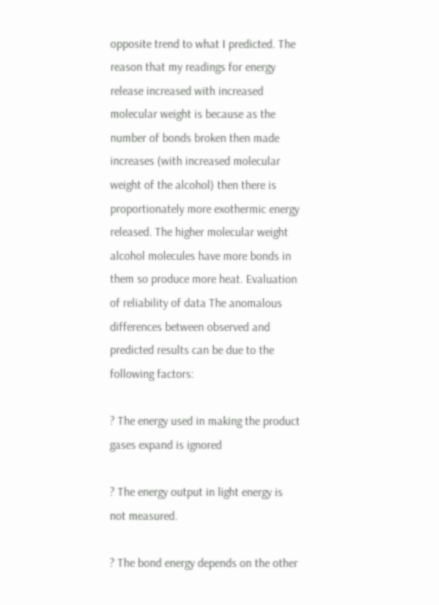opposite trend to what I predicted. The reason that my readings for energy release increased with increased molecular weight is because as the number of bonds broken then made increases (with increased molecular weight of the alcohol) then there is proportionately more exothermic energy released. The higher molecular weight alcohol molecules have more bonds in them so produce more heat. Evaluation of reliability of data The anomalous differences between observed and predicted results can be due to the following factors:

? The energy used in making the product gases expand is ignored

? The energy output in light energy is not measured.

? The bond energy depends on the other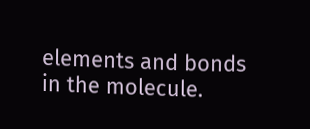elements and bonds in the molecule.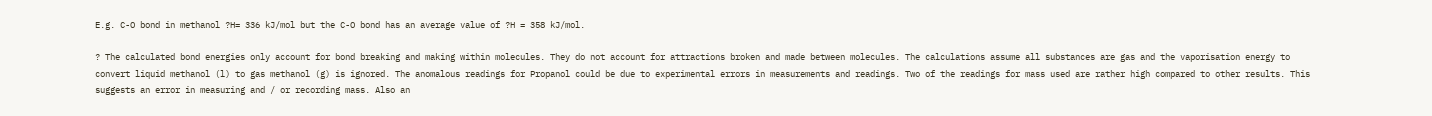E.g. C-O bond in methanol ?H= 336 kJ/mol but the C-O bond has an average value of ?H = 358 kJ/mol.

? The calculated bond energies only account for bond breaking and making within molecules. They do not account for attractions broken and made between molecules. The calculations assume all substances are gas and the vaporisation energy to convert liquid methanol (l) to gas methanol (g) is ignored. The anomalous readings for Propanol could be due to experimental errors in measurements and readings. Two of the readings for mass used are rather high compared to other results. This suggests an error in measuring and / or recording mass. Also an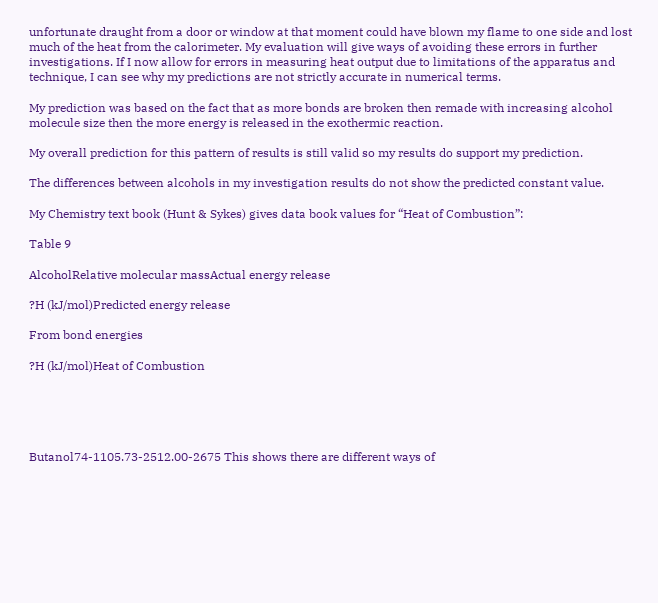unfortunate draught from a door or window at that moment could have blown my flame to one side and lost much of the heat from the calorimeter. My evaluation will give ways of avoiding these errors in further investigations. If I now allow for errors in measuring heat output due to limitations of the apparatus and technique, I can see why my predictions are not strictly accurate in numerical terms.

My prediction was based on the fact that as more bonds are broken then remade with increasing alcohol molecule size then the more energy is released in the exothermic reaction.

My overall prediction for this pattern of results is still valid so my results do support my prediction.

The differences between alcohols in my investigation results do not show the predicted constant value.

My Chemistry text book (Hunt & Sykes) gives data book values for “Heat of Combustion”:

Table 9

AlcoholRelative molecular massActual energy release

?H (kJ/mol)Predicted energy release

From bond energies

?H (kJ/mol)Heat of Combustion





Butanol74-1105.73-2512.00-2675 This shows there are different ways of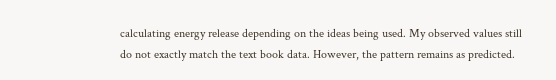calculating energy release depending on the ideas being used. My observed values still do not exactly match the text book data. However, the pattern remains as predicted.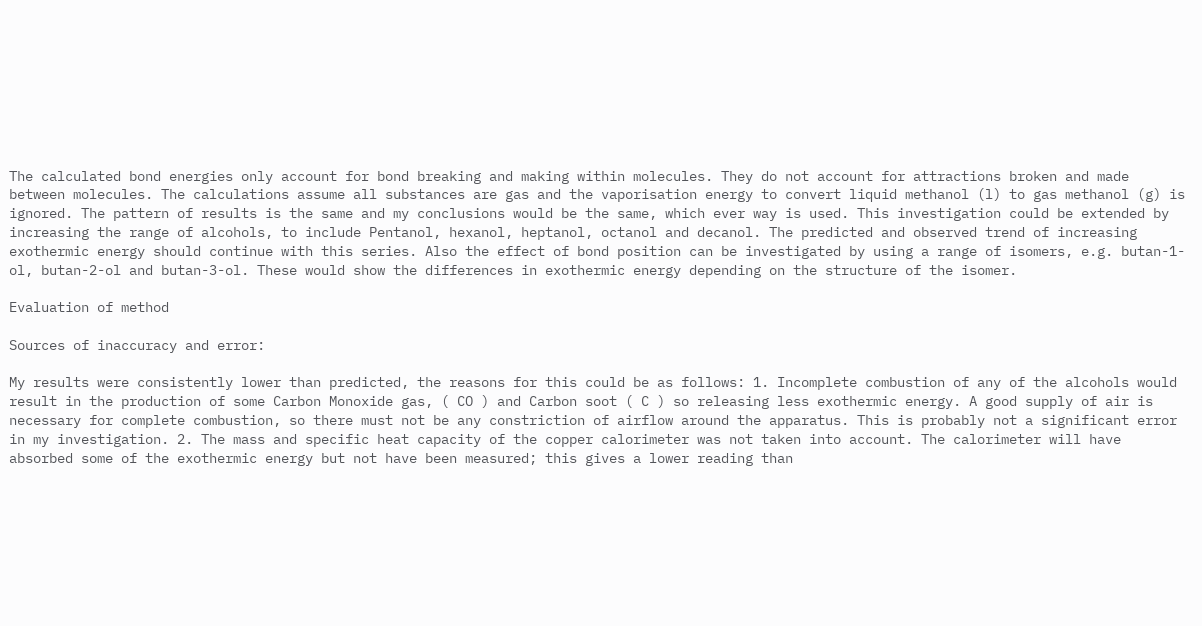The calculated bond energies only account for bond breaking and making within molecules. They do not account for attractions broken and made between molecules. The calculations assume all substances are gas and the vaporisation energy to convert liquid methanol (l) to gas methanol (g) is ignored. The pattern of results is the same and my conclusions would be the same, which ever way is used. This investigation could be extended by increasing the range of alcohols, to include Pentanol, hexanol, heptanol, octanol and decanol. The predicted and observed trend of increasing exothermic energy should continue with this series. Also the effect of bond position can be investigated by using a range of isomers, e.g. butan-1-ol, butan-2-ol and butan-3-ol. These would show the differences in exothermic energy depending on the structure of the isomer.

Evaluation of method

Sources of inaccuracy and error:

My results were consistently lower than predicted, the reasons for this could be as follows: 1. Incomplete combustion of any of the alcohols would result in the production of some Carbon Monoxide gas, ( CO ) and Carbon soot ( C ) so releasing less exothermic energy. A good supply of air is necessary for complete combustion, so there must not be any constriction of airflow around the apparatus. This is probably not a significant error in my investigation. 2. The mass and specific heat capacity of the copper calorimeter was not taken into account. The calorimeter will have absorbed some of the exothermic energy but not have been measured; this gives a lower reading than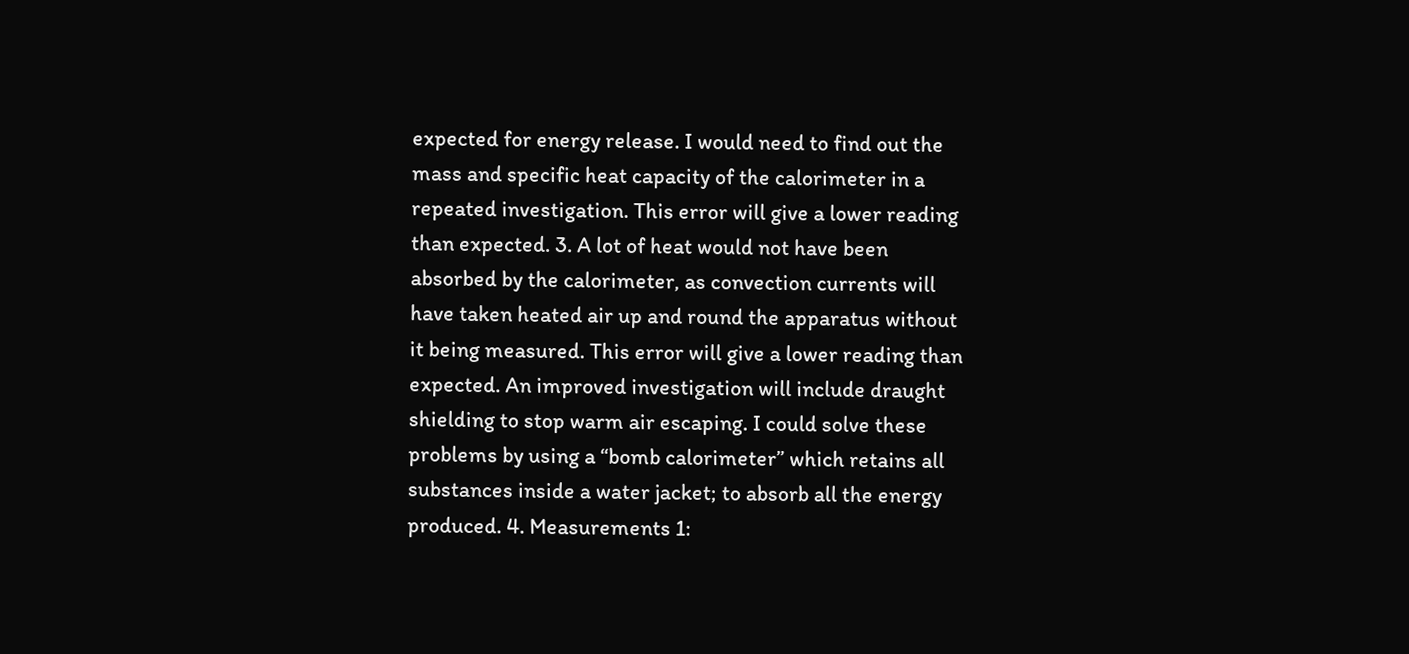expected for energy release. I would need to find out the mass and specific heat capacity of the calorimeter in a repeated investigation. This error will give a lower reading than expected. 3. A lot of heat would not have been absorbed by the calorimeter, as convection currents will have taken heated air up and round the apparatus without it being measured. This error will give a lower reading than expected. An improved investigation will include draught shielding to stop warm air escaping. I could solve these problems by using a “bomb calorimeter” which retains all substances inside a water jacket; to absorb all the energy produced. 4. Measurements 1: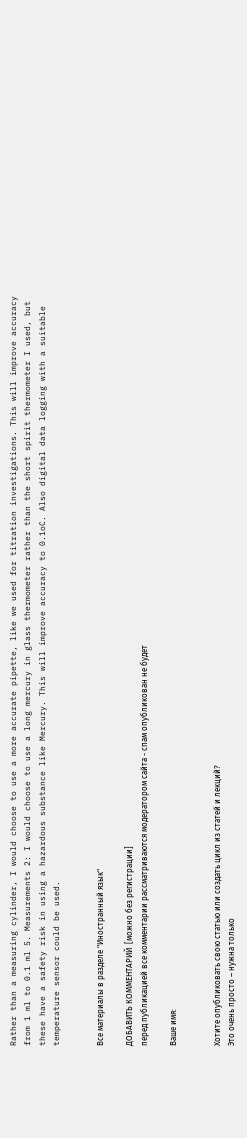Rather than a measuring cylinder, I would choose to use a more accurate pipette, like we used for titration investigations. This will improve accuracy from 1 ml to 0.1 ml 5. Measurements 2: I would choose to use a long mercury in glass thermometer rather than the short spirit thermometer I used, but these have a safety risk in using a hazardous substance like Mercury. This will improve accuracy to 0.1oC. Also digital data logging with a suitable temperature sensor could be used.


Все материалы в разделе "Иностранный язык"

ДОБАВИТЬ КОММЕНТАРИЙ  [можно без регистрации]
перед публикацией все комментарии рассматриваются модератором сайта - спам опубликован не будет

Ваше имя:


Хотите опубликовать свою статью или создать цикл из статей и лекций?
Это очень просто – нужна только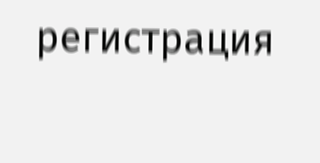регистрация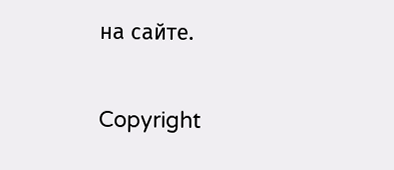на сайте.

Copyright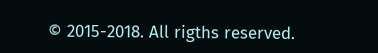© 2015-2018. All rigths reserved.